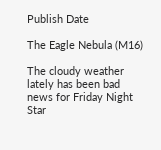Publish Date

The Eagle Nebula (M16)

The cloudy weather lately has been bad news for Friday Night Star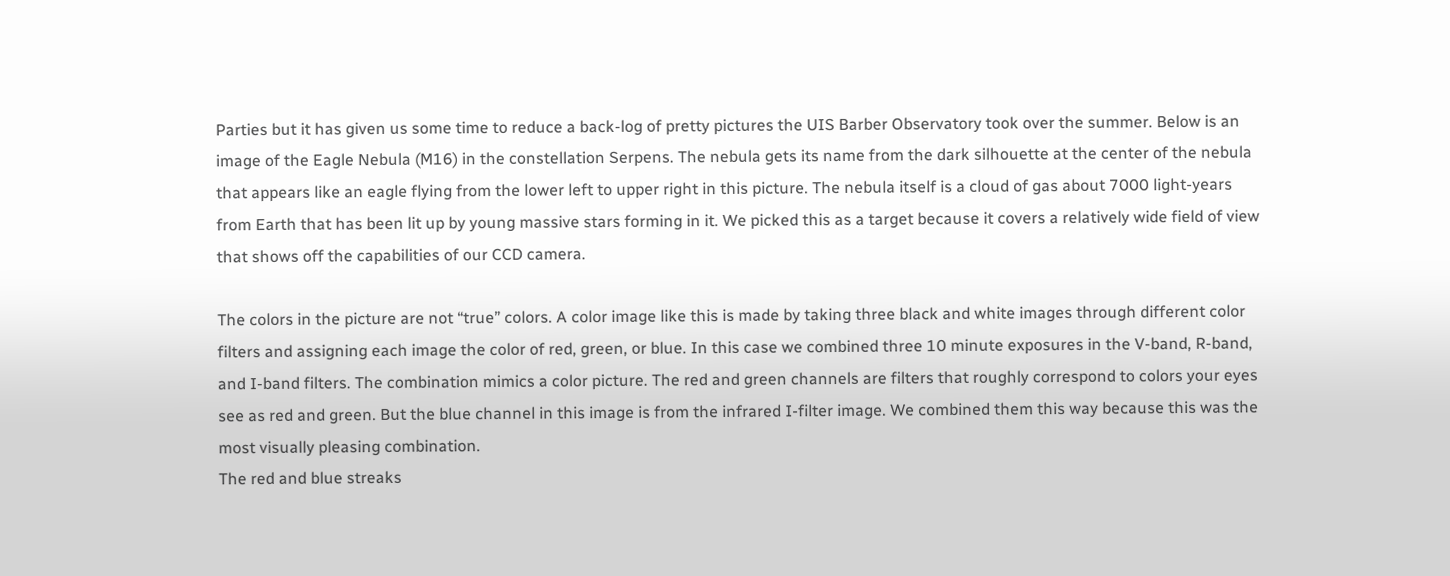Parties but it has given us some time to reduce a back-log of pretty pictures the UIS Barber Observatory took over the summer. Below is an image of the Eagle Nebula (M16) in the constellation Serpens. The nebula gets its name from the dark silhouette at the center of the nebula that appears like an eagle flying from the lower left to upper right in this picture. The nebula itself is a cloud of gas about 7000 light-years from Earth that has been lit up by young massive stars forming in it. We picked this as a target because it covers a relatively wide field of view that shows off the capabilities of our CCD camera.

The colors in the picture are not “true” colors. A color image like this is made by taking three black and white images through different color filters and assigning each image the color of red, green, or blue. In this case we combined three 10 minute exposures in the V-band, R-band, and I-band filters. The combination mimics a color picture. The red and green channels are filters that roughly correspond to colors your eyes see as red and green. But the blue channel in this image is from the infrared I-filter image. We combined them this way because this was the most visually pleasing combination.
The red and blue streaks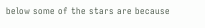below some of the stars are because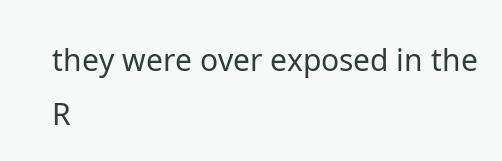they were over exposed in the R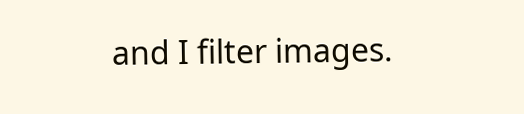and I filter images.